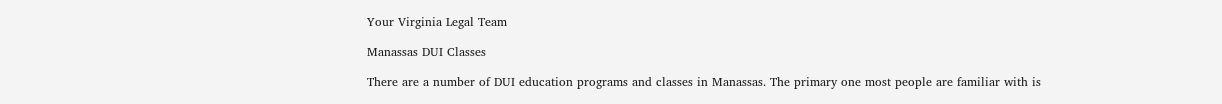Your Virginia Legal Team

Manassas DUI Classes

There are a number of DUI education programs and classes in Manassas. The primary one most people are familiar with is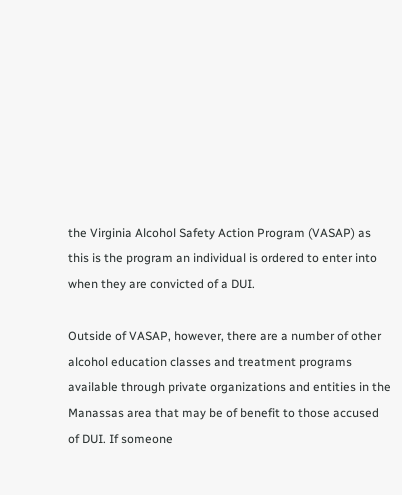the Virginia Alcohol Safety Action Program (VASAP) as this is the program an individual is ordered to enter into when they are convicted of a DUI.

Outside of VASAP, however, there are a number of other alcohol education classes and treatment programs available through private organizations and entities in the Manassas area that may be of benefit to those accused of DUI. If someone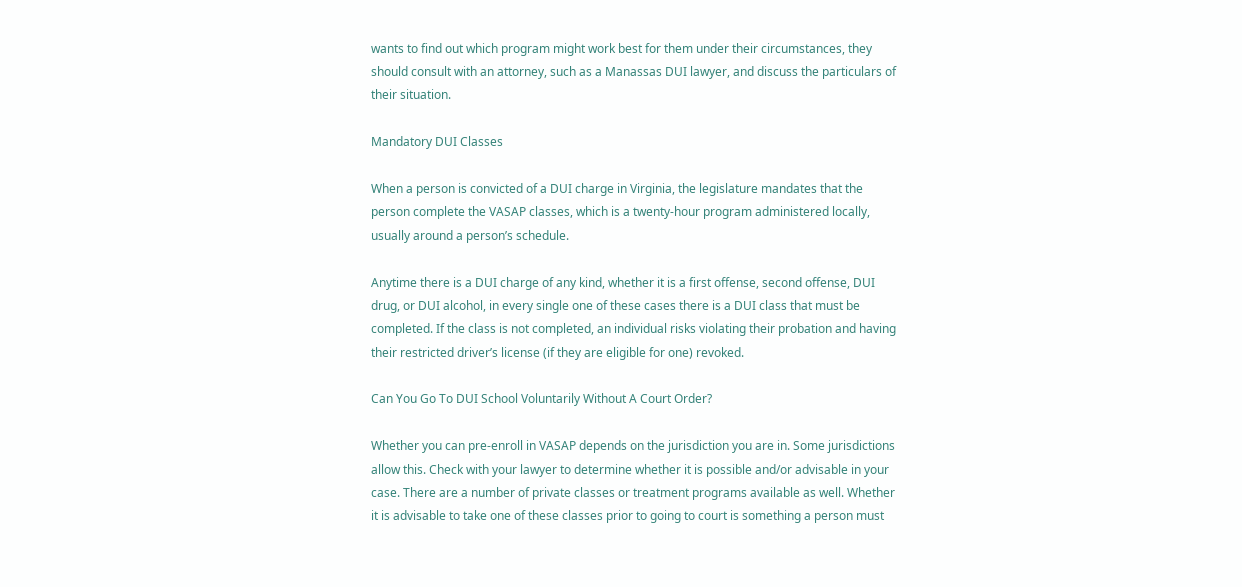wants to find out which program might work best for them under their circumstances, they should consult with an attorney, such as a Manassas DUI lawyer, and discuss the particulars of their situation.

Mandatory DUI Classes

When a person is convicted of a DUI charge in Virginia, the legislature mandates that the person complete the VASAP classes, which is a twenty-hour program administered locally, usually around a person’s schedule.

Anytime there is a DUI charge of any kind, whether it is a first offense, second offense, DUI drug, or DUI alcohol, in every single one of these cases there is a DUI class that must be completed. If the class is not completed, an individual risks violating their probation and having their restricted driver’s license (if they are eligible for one) revoked.

Can You Go To DUI School Voluntarily Without A Court Order?

Whether you can pre-enroll in VASAP depends on the jurisdiction you are in. Some jurisdictions allow this. Check with your lawyer to determine whether it is possible and/or advisable in your case. There are a number of private classes or treatment programs available as well. Whether it is advisable to take one of these classes prior to going to court is something a person must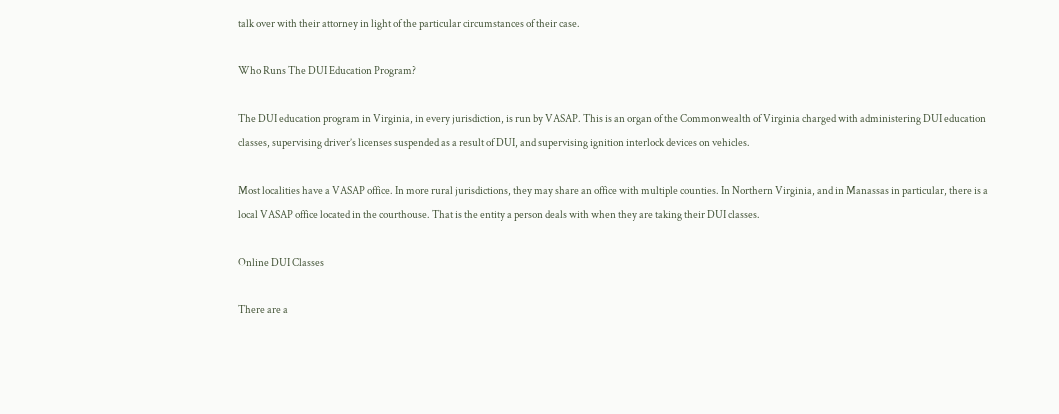talk over with their attorney in light of the particular circumstances of their case.

Who Runs The DUI Education Program?

The DUI education program in Virginia, in every jurisdiction, is run by VASAP. This is an organ of the Commonwealth of Virginia charged with administering DUI education classes, supervising driver’s licenses suspended as a result of DUI, and supervising ignition interlock devices on vehicles.

Most localities have a VASAP office. In more rural jurisdictions, they may share an office with multiple counties. In Northern Virginia, and in Manassas in particular, there is a local VASAP office located in the courthouse. That is the entity a person deals with when they are taking their DUI classes.

Online DUI Classes

There are a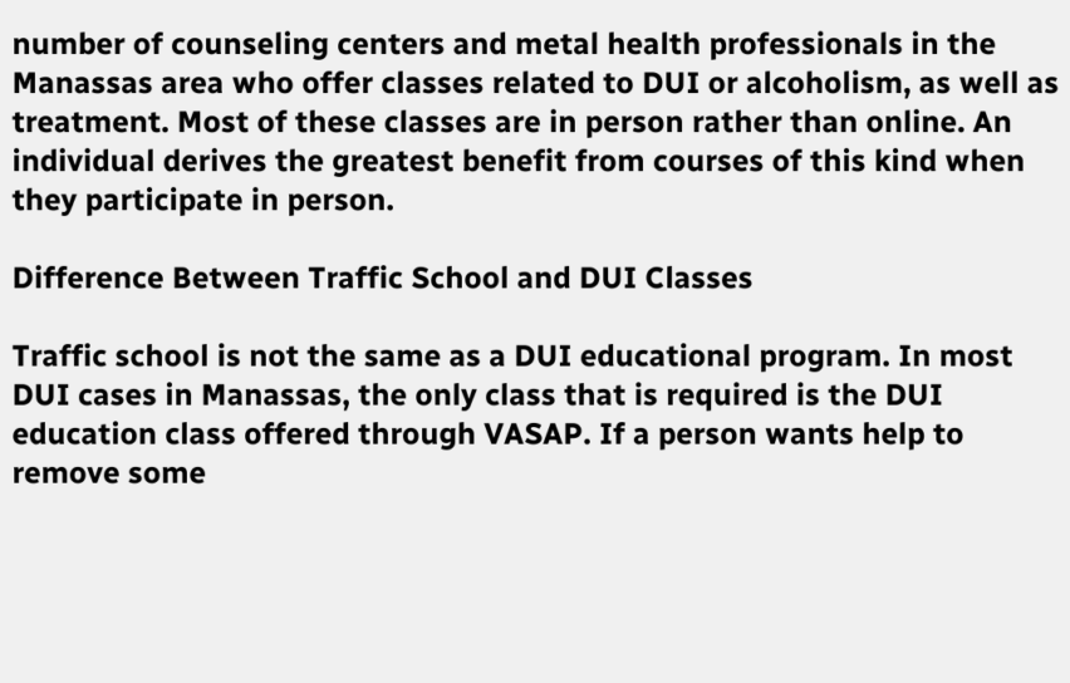number of counseling centers and metal health professionals in the Manassas area who offer classes related to DUI or alcoholism, as well as treatment. Most of these classes are in person rather than online. An individual derives the greatest benefit from courses of this kind when they participate in person.

Difference Between Traffic School and DUI Classes

Traffic school is not the same as a DUI educational program. In most DUI cases in Manassas, the only class that is required is the DUI education class offered through VASAP. If a person wants help to remove some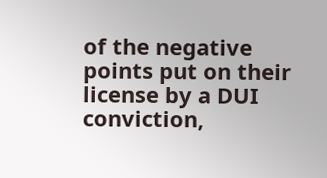of the negative points put on their license by a DUI conviction,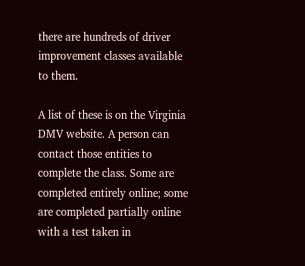there are hundreds of driver improvement classes available to them.

A list of these is on the Virginia DMV website. A person can contact those entities to complete the class. Some are completed entirely online; some are completed partially online with a test taken in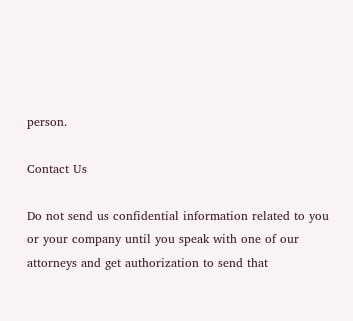person.

Contact Us

Do not send us confidential information related to you or your company until you speak with one of our attorneys and get authorization to send that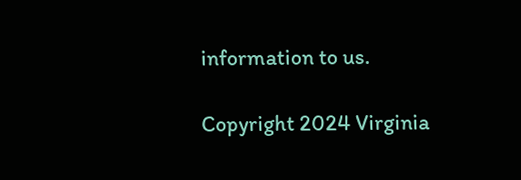information to us.

Copyright 2024 Virginia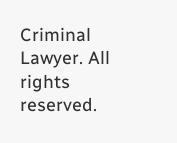Criminal Lawyer. All rights reserved.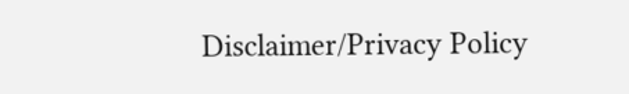Disclaimer/Privacy Policy